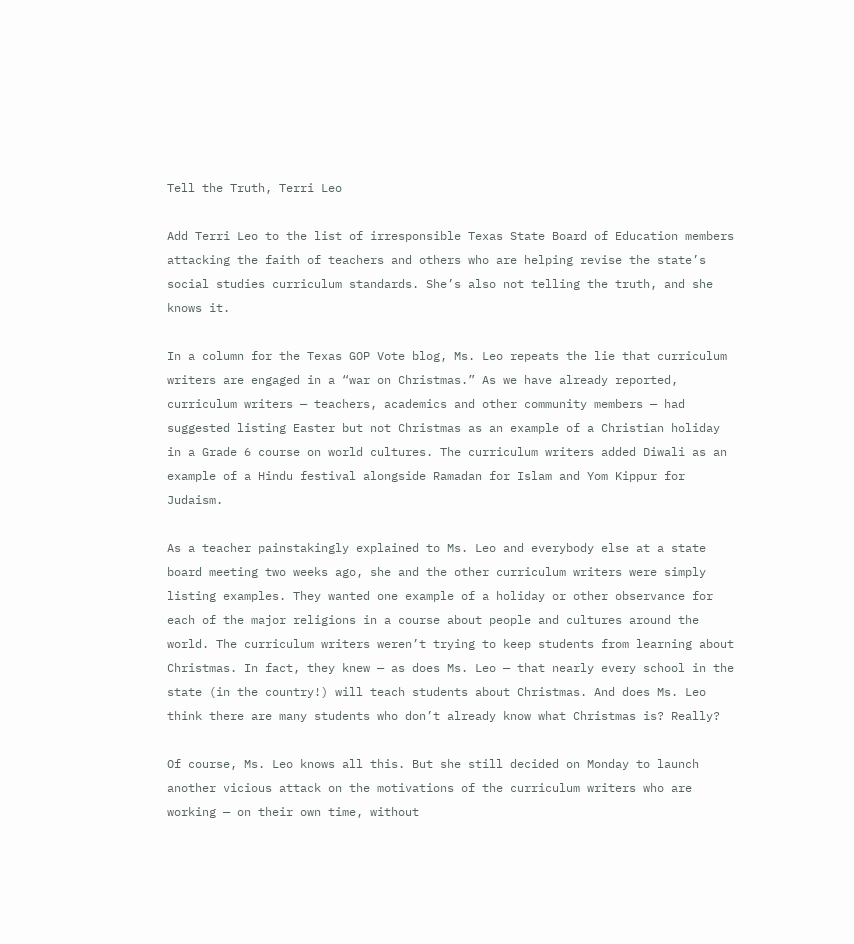Tell the Truth, Terri Leo

Add Terri Leo to the list of irresponsible Texas State Board of Education members attacking the faith of teachers and others who are helping revise the state’s social studies curriculum standards. She’s also not telling the truth, and she knows it.

In a column for the Texas GOP Vote blog, Ms. Leo repeats the lie that curriculum writers are engaged in a “war on Christmas.” As we have already reported, curriculum writers — teachers, academics and other community members — had suggested listing Easter but not Christmas as an example of a Christian holiday in a Grade 6 course on world cultures. The curriculum writers added Diwali as an example of a Hindu festival alongside Ramadan for Islam and Yom Kippur for Judaism.

As a teacher painstakingly explained to Ms. Leo and everybody else at a state board meeting two weeks ago, she and the other curriculum writers were simply listing examples. They wanted one example of a holiday or other observance for each of the major religions in a course about people and cultures around the world. The curriculum writers weren’t trying to keep students from learning about Christmas. In fact, they knew — as does Ms. Leo — that nearly every school in the state (in the country!) will teach students about Christmas. And does Ms. Leo think there are many students who don’t already know what Christmas is? Really?

Of course, Ms. Leo knows all this. But she still decided on Monday to launch another vicious attack on the motivations of the curriculum writers who are working — on their own time, without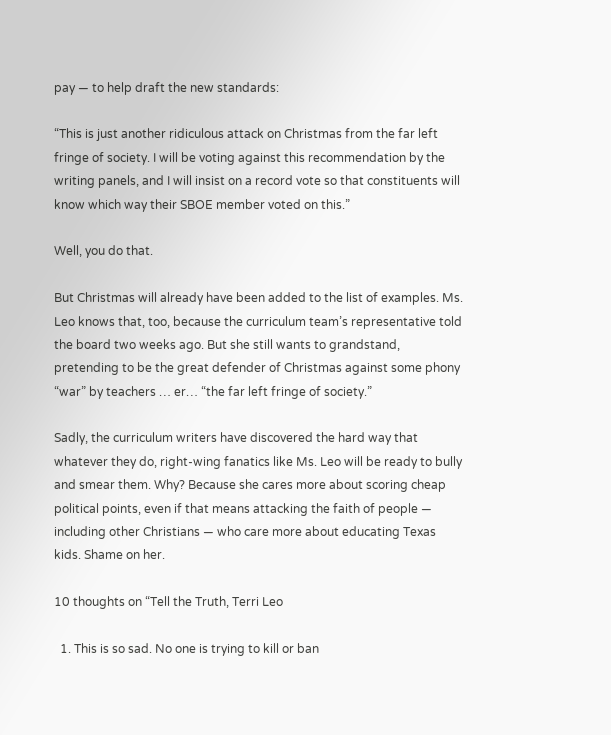pay — to help draft the new standards:

“This is just another ridiculous attack on Christmas from the far left fringe of society. I will be voting against this recommendation by the writing panels, and I will insist on a record vote so that constituents will know which way their SBOE member voted on this.”

Well, you do that.

But Christmas will already have been added to the list of examples. Ms. Leo knows that, too, because the curriculum team’s representative told the board two weeks ago. But she still wants to grandstand, pretending to be the great defender of Christmas against some phony “war” by teachers … er… “the far left fringe of society.”

Sadly, the curriculum writers have discovered the hard way that whatever they do, right-wing fanatics like Ms. Leo will be ready to bully and smear them. Why? Because she cares more about scoring cheap political points, even if that means attacking the faith of people — including other Christians — who care more about educating Texas kids. Shame on her.

10 thoughts on “Tell the Truth, Terri Leo

  1. This is so sad. No one is trying to kill or ban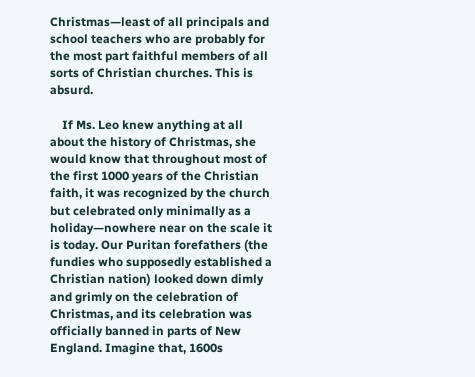Christmas—least of all principals and school teachers who are probably for the most part faithful members of all sorts of Christian churches. This is absurd.

    If Ms. Leo knew anything at all about the history of Christmas, she would know that throughout most of the first 1000 years of the Christian faith, it was recognized by the church but celebrated only minimally as a holiday—nowhere near on the scale it is today. Our Puritan forefathers (the fundies who supposedly established a Christian nation) looked down dimly and grimly on the celebration of Christmas, and its celebration was officially banned in parts of New England. Imagine that, 1600s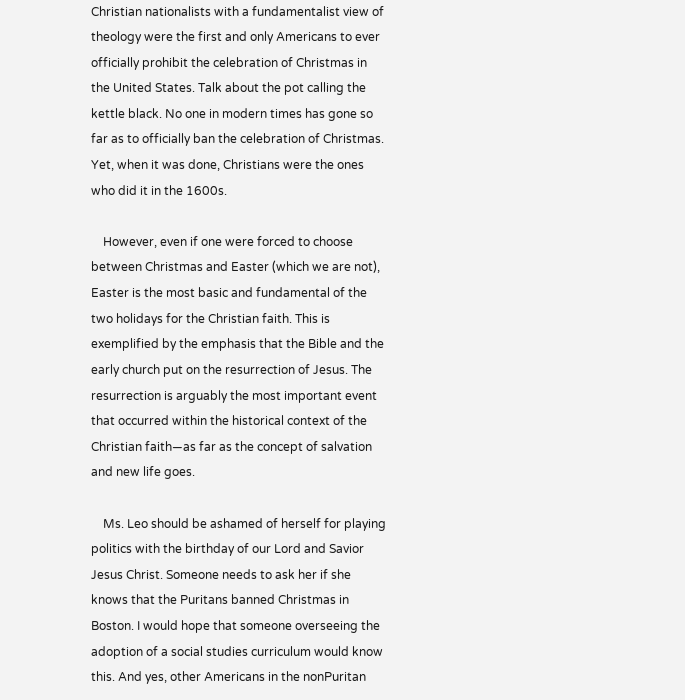Christian nationalists with a fundamentalist view of theology were the first and only Americans to ever officially prohibit the celebration of Christmas in the United States. Talk about the pot calling the kettle black. No one in modern times has gone so far as to officially ban the celebration of Christmas. Yet, when it was done, Christians were the ones who did it in the 1600s.

    However, even if one were forced to choose between Christmas and Easter (which we are not), Easter is the most basic and fundamental of the two holidays for the Christian faith. This is exemplified by the emphasis that the Bible and the early church put on the resurrection of Jesus. The resurrection is arguably the most important event that occurred within the historical context of the Christian faith—as far as the concept of salvation and new life goes.

    Ms. Leo should be ashamed of herself for playing politics with the birthday of our Lord and Savior Jesus Christ. Someone needs to ask her if she knows that the Puritans banned Christmas in Boston. I would hope that someone overseeing the adoption of a social studies curriculum would know this. And yes, other Americans in the nonPuritan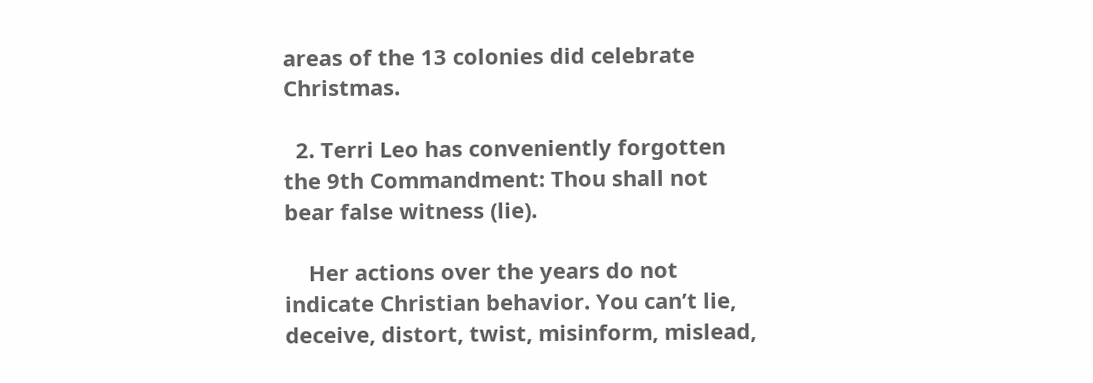areas of the 13 colonies did celebrate Christmas.

  2. Terri Leo has conveniently forgotten the 9th Commandment: Thou shall not bear false witness (lie).

    Her actions over the years do not indicate Christian behavior. You can’t lie, deceive, distort, twist, misinform, mislead,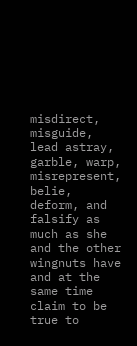misdirect, misguide, lead astray, garble, warp, misrepresent, belie, deform, and falsify as much as she and the other wingnuts have and at the same time claim to be true to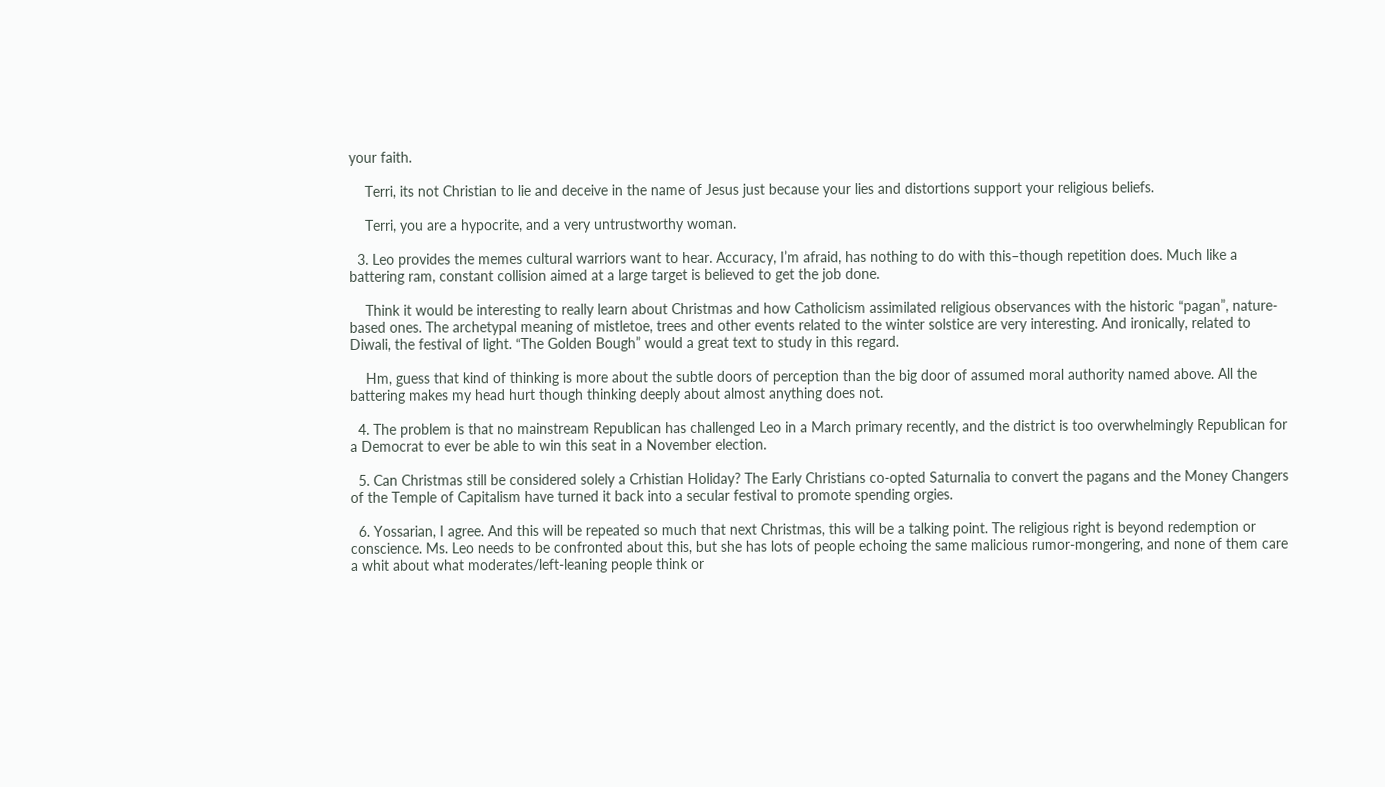your faith.

    Terri, its not Christian to lie and deceive in the name of Jesus just because your lies and distortions support your religious beliefs.

    Terri, you are a hypocrite, and a very untrustworthy woman.

  3. Leo provides the memes cultural warriors want to hear. Accuracy, I’m afraid, has nothing to do with this–though repetition does. Much like a battering ram, constant collision aimed at a large target is believed to get the job done.

    Think it would be interesting to really learn about Christmas and how Catholicism assimilated religious observances with the historic “pagan”, nature-based ones. The archetypal meaning of mistletoe, trees and other events related to the winter solstice are very interesting. And ironically, related to Diwali, the festival of light. “The Golden Bough” would a great text to study in this regard.

    Hm, guess that kind of thinking is more about the subtle doors of perception than the big door of assumed moral authority named above. All the battering makes my head hurt though thinking deeply about almost anything does not.

  4. The problem is that no mainstream Republican has challenged Leo in a March primary recently, and the district is too overwhelmingly Republican for a Democrat to ever be able to win this seat in a November election.

  5. Can Christmas still be considered solely a Crhistian Holiday? The Early Christians co-opted Saturnalia to convert the pagans and the Money Changers of the Temple of Capitalism have turned it back into a secular festival to promote spending orgies.

  6. Yossarian, I agree. And this will be repeated so much that next Christmas, this will be a talking point. The religious right is beyond redemption or conscience. Ms. Leo needs to be confronted about this, but she has lots of people echoing the same malicious rumor-mongering, and none of them care a whit about what moderates/left-leaning people think or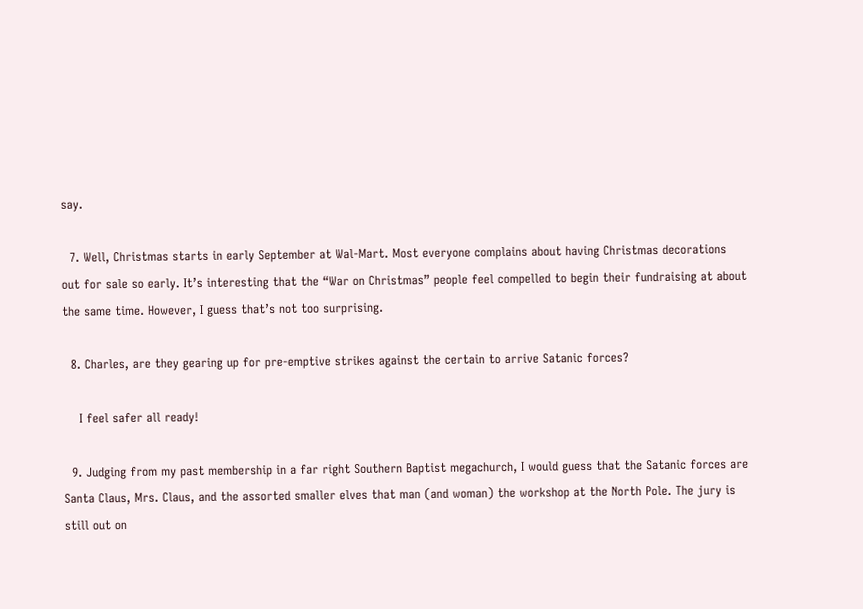say.

  7. Well, Christmas starts in early September at Wal-Mart. Most everyone complains about having Christmas decorations out for sale so early. It’s interesting that the “War on Christmas” people feel compelled to begin their fundraising at about the same time. However, I guess that’s not too surprising.

  8. Charles, are they gearing up for pre-emptive strikes against the certain to arrive Satanic forces?

    I feel safer all ready!

  9. Judging from my past membership in a far right Southern Baptist megachurch, I would guess that the Satanic forces are Santa Claus, Mrs. Claus, and the assorted smaller elves that man (and woman) the workshop at the North Pole. The jury is still out on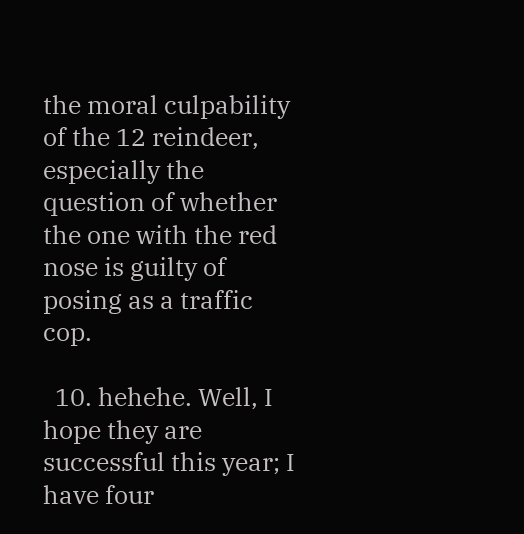the moral culpability of the 12 reindeer, especially the question of whether the one with the red nose is guilty of posing as a traffic cop.

  10. hehehe. Well, I hope they are successful this year; I have four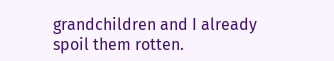grandchildren and I already spoil them rotten.